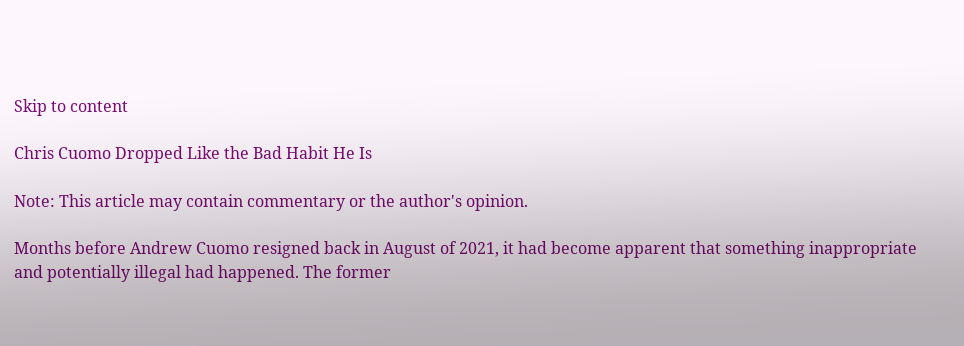Skip to content

Chris Cuomo Dropped Like the Bad Habit He Is

Note: This article may contain commentary or the author's opinion.

Months before Andrew Cuomo resigned back in August of 2021, it had become apparent that something inappropriate and potentially illegal had happened. The former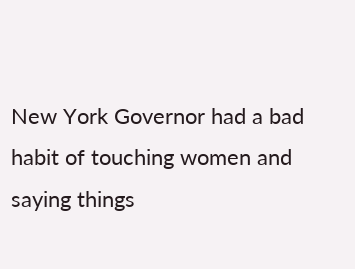New York Governor had a bad habit of touching women and saying things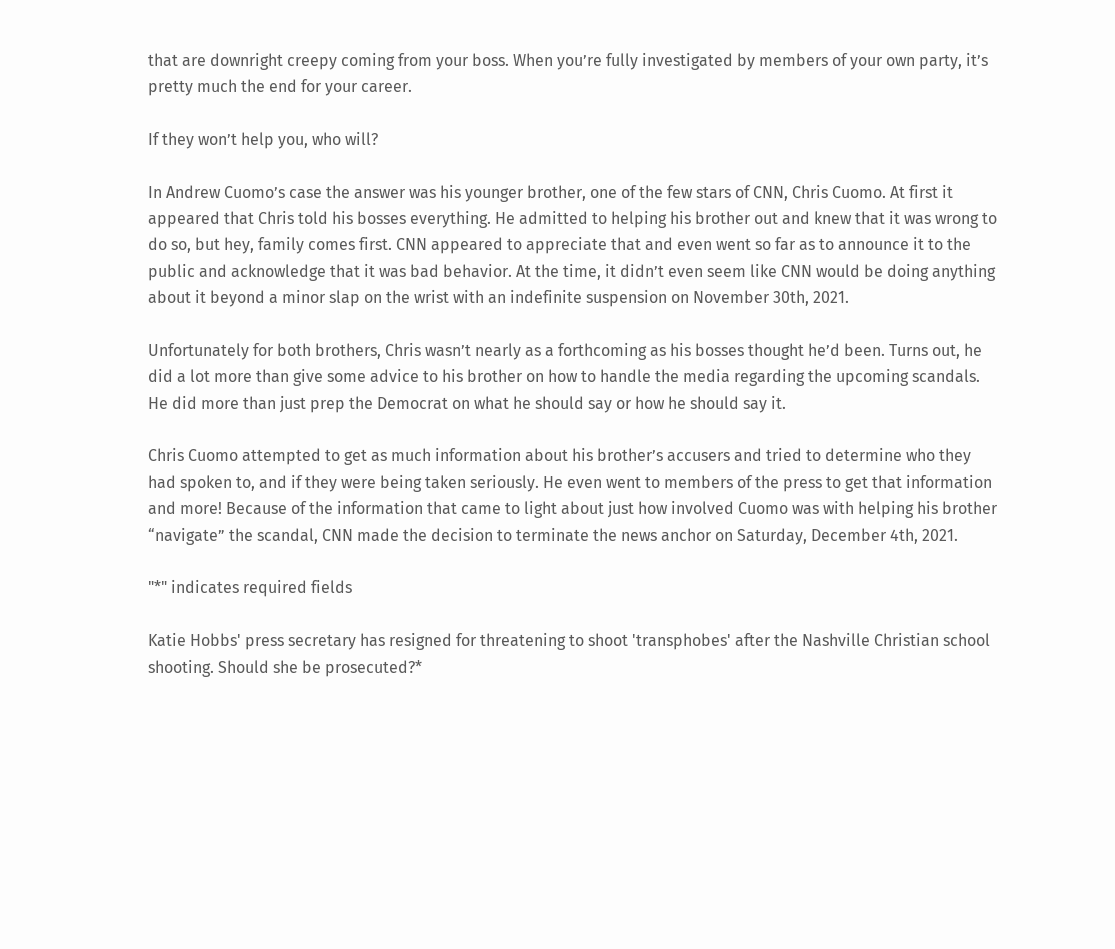that are downright creepy coming from your boss. When you’re fully investigated by members of your own party, it’s pretty much the end for your career.

If they won’t help you, who will?

In Andrew Cuomo’s case the answer was his younger brother, one of the few stars of CNN, Chris Cuomo. At first it appeared that Chris told his bosses everything. He admitted to helping his brother out and knew that it was wrong to do so, but hey, family comes first. CNN appeared to appreciate that and even went so far as to announce it to the public and acknowledge that it was bad behavior. At the time, it didn’t even seem like CNN would be doing anything about it beyond a minor slap on the wrist with an indefinite suspension on November 30th, 2021.

Unfortunately for both brothers, Chris wasn’t nearly as a forthcoming as his bosses thought he’d been. Turns out, he did a lot more than give some advice to his brother on how to handle the media regarding the upcoming scandals. He did more than just prep the Democrat on what he should say or how he should say it.

Chris Cuomo attempted to get as much information about his brother’s accusers and tried to determine who they had spoken to, and if they were being taken seriously. He even went to members of the press to get that information and more! Because of the information that came to light about just how involved Cuomo was with helping his brother “navigate” the scandal, CNN made the decision to terminate the news anchor on Saturday, December 4th, 2021.

"*" indicates required fields

Katie Hobbs' press secretary has resigned for threatening to shoot 'transphobes' after the Nashville Christian school shooting. Should she be prosecuted?*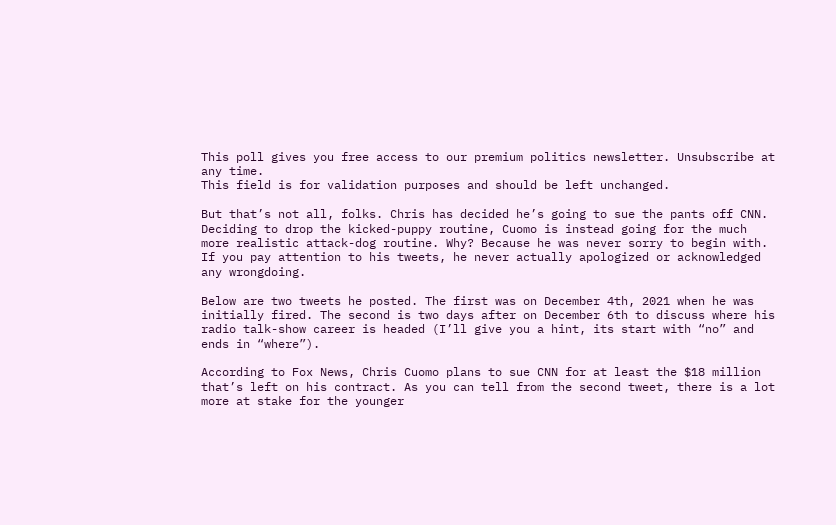This poll gives you free access to our premium politics newsletter. Unsubscribe at any time.
This field is for validation purposes and should be left unchanged.

But that’s not all, folks. Chris has decided he’s going to sue the pants off CNN. Deciding to drop the kicked-puppy routine, Cuomo is instead going for the much more realistic attack-dog routine. Why? Because he was never sorry to begin with. If you pay attention to his tweets, he never actually apologized or acknowledged any wrongdoing.

Below are two tweets he posted. The first was on December 4th, 2021 when he was initially fired. The second is two days after on December 6th to discuss where his radio talk-show career is headed (I’ll give you a hint, its start with “no” and ends in “where”).

According to Fox News, Chris Cuomo plans to sue CNN for at least the $18 million that’s left on his contract. As you can tell from the second tweet, there is a lot more at stake for the younger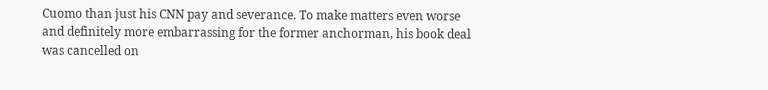Cuomo than just his CNN pay and severance. To make matters even worse and definitely more embarrassing for the former anchorman, his book deal was cancelled on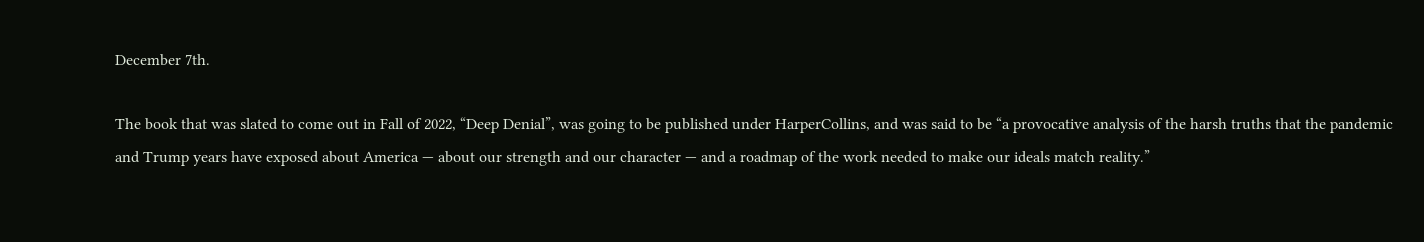December 7th.

The book that was slated to come out in Fall of 2022, “Deep Denial”, was going to be published under HarperCollins, and was said to be “a provocative analysis of the harsh truths that the pandemic and Trump years have exposed about America — about our strength and our character — and a roadmap of the work needed to make our ideals match reality.”